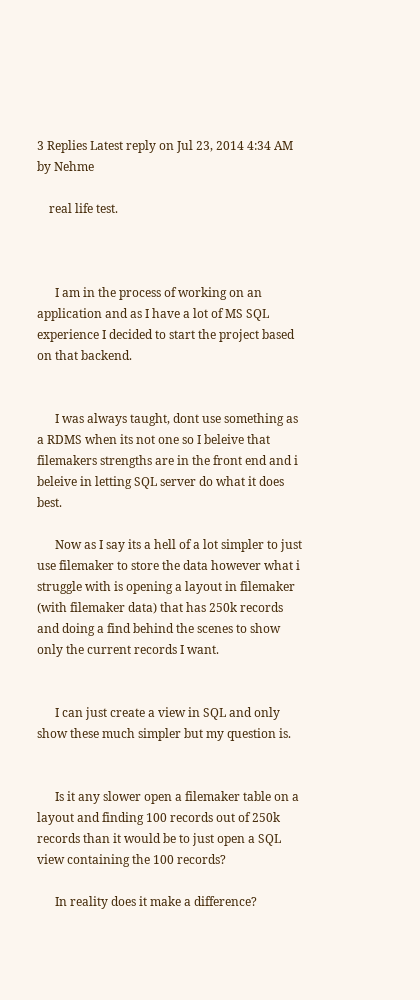3 Replies Latest reply on Jul 23, 2014 4:34 AM by Nehme

    real life test.



      I am in the process of working on an application and as I have a lot of MS SQL experience I decided to start the project based on that backend.


      I was always taught, dont use something as a RDMS when its not one so I beleive that filemakers strengths are in the front end and i beleive in letting SQL server do what it does best.

      Now as I say its a hell of a lot simpler to just use filemaker to store the data however what i struggle with is opening a layout in filemaker (with filemaker data) that has 250k records and doing a find behind the scenes to show only the current records I want.


      I can just create a view in SQL and only show these much simpler but my question is.


      Is it any slower open a filemaker table on a layout and finding 100 records out of 250k records than it would be to just open a SQL view containing the 100 records?

      In reality does it make a difference?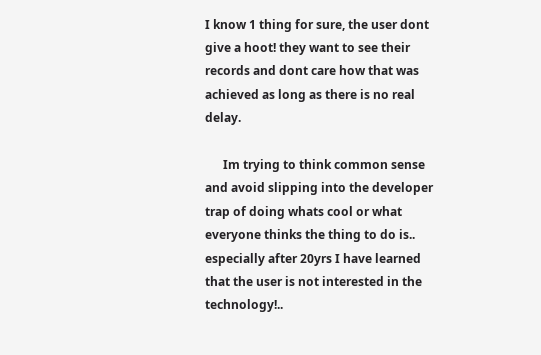I know 1 thing for sure, the user dont give a hoot! they want to see their records and dont care how that was achieved as long as there is no real delay.

      Im trying to think common sense and avoid slipping into the developer trap of doing whats cool or what everyone thinks the thing to do is.. especially after 20yrs I have learned that the user is not interested in the technology!..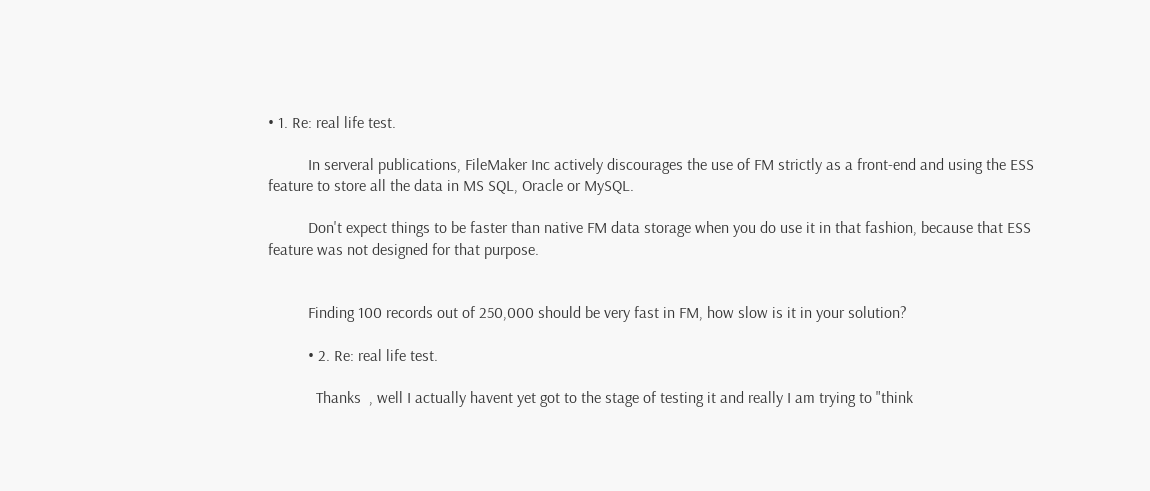• 1. Re: real life test.

          In serveral publications, FileMaker Inc actively discourages the use of FM strictly as a front-end and using the ESS feature to store all the data in MS SQL, Oracle or MySQL.

          Don't expect things to be faster than native FM data storage when you do use it in that fashion, because that ESS feature was not designed for that purpose.


          Finding 100 records out of 250,000 should be very fast in FM, how slow is it in your solution?

          • 2. Re: real life test.

            Thanks  , well I actually havent yet got to the stage of testing it and really I am trying to "think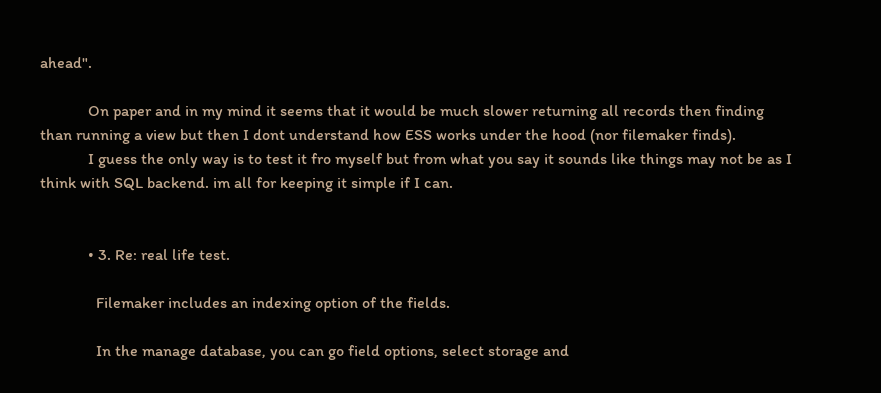ahead".

            On paper and in my mind it seems that it would be much slower returning all records then finding than running a view but then I dont understand how ESS works under the hood (nor filemaker finds).
            I guess the only way is to test it fro myself but from what you say it sounds like things may not be as I  think with SQL backend. im all for keeping it simple if I can.


            • 3. Re: real life test.

              Filemaker includes an indexing option of the fields.

              In the manage database, you can go field options, select storage and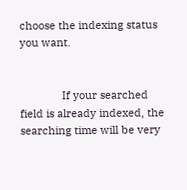choose the indexing status you want.


              If your searched field is already indexed, the searching time will be very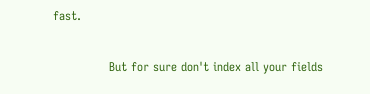fast.

              But for sure don't index all your fields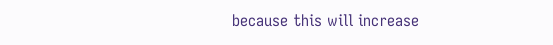because this will increase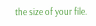the size of your file.